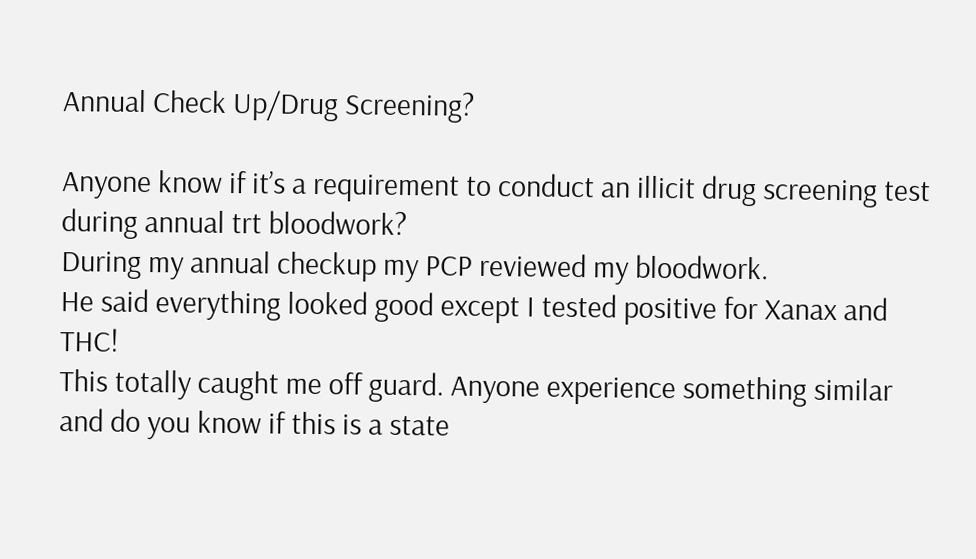Annual Check Up/Drug Screening?

Anyone know if it’s a requirement to conduct an illicit drug screening test during annual trt bloodwork?
During my annual checkup my PCP reviewed my bloodwork.
He said everything looked good except I tested positive for Xanax and THC!
This totally caught me off guard. Anyone experience something similar and do you know if this is a state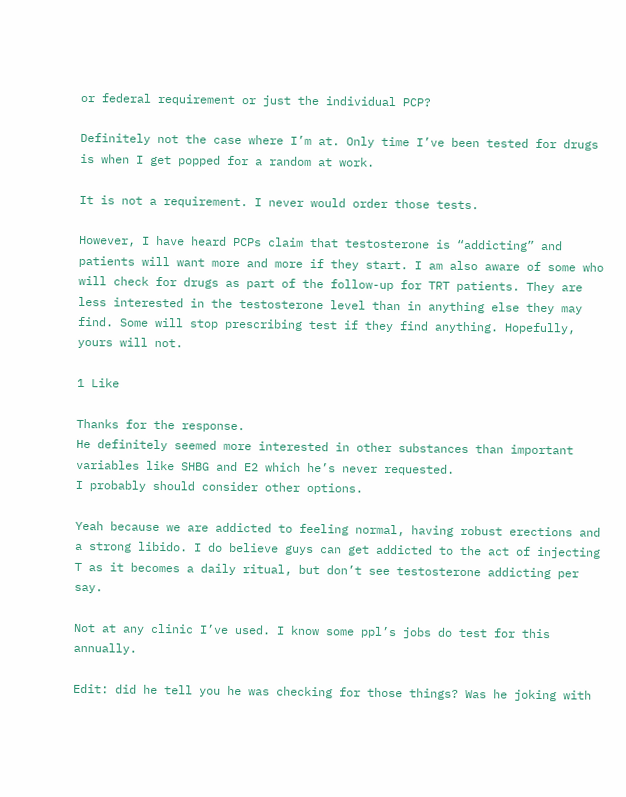or federal requirement or just the individual PCP?

Definitely not the case where I’m at. Only time I’ve been tested for drugs is when I get popped for a random at work.

It is not a requirement. I never would order those tests.

However, I have heard PCPs claim that testosterone is “addicting” and patients will want more and more if they start. I am also aware of some who will check for drugs as part of the follow-up for TRT patients. They are less interested in the testosterone level than in anything else they may find. Some will stop prescribing test if they find anything. Hopefully, yours will not.

1 Like

Thanks for the response.
He definitely seemed more interested in other substances than important variables like SHBG and E2 which he’s never requested.
I probably should consider other options.

Yeah because we are addicted to feeling normal, having robust erections and a strong libido. I do believe guys can get addicted to the act of injecting T as it becomes a daily ritual, but don’t see testosterone addicting per say.

Not at any clinic I’ve used. I know some ppl’s jobs do test for this annually.

Edit: did he tell you he was checking for those things? Was he joking with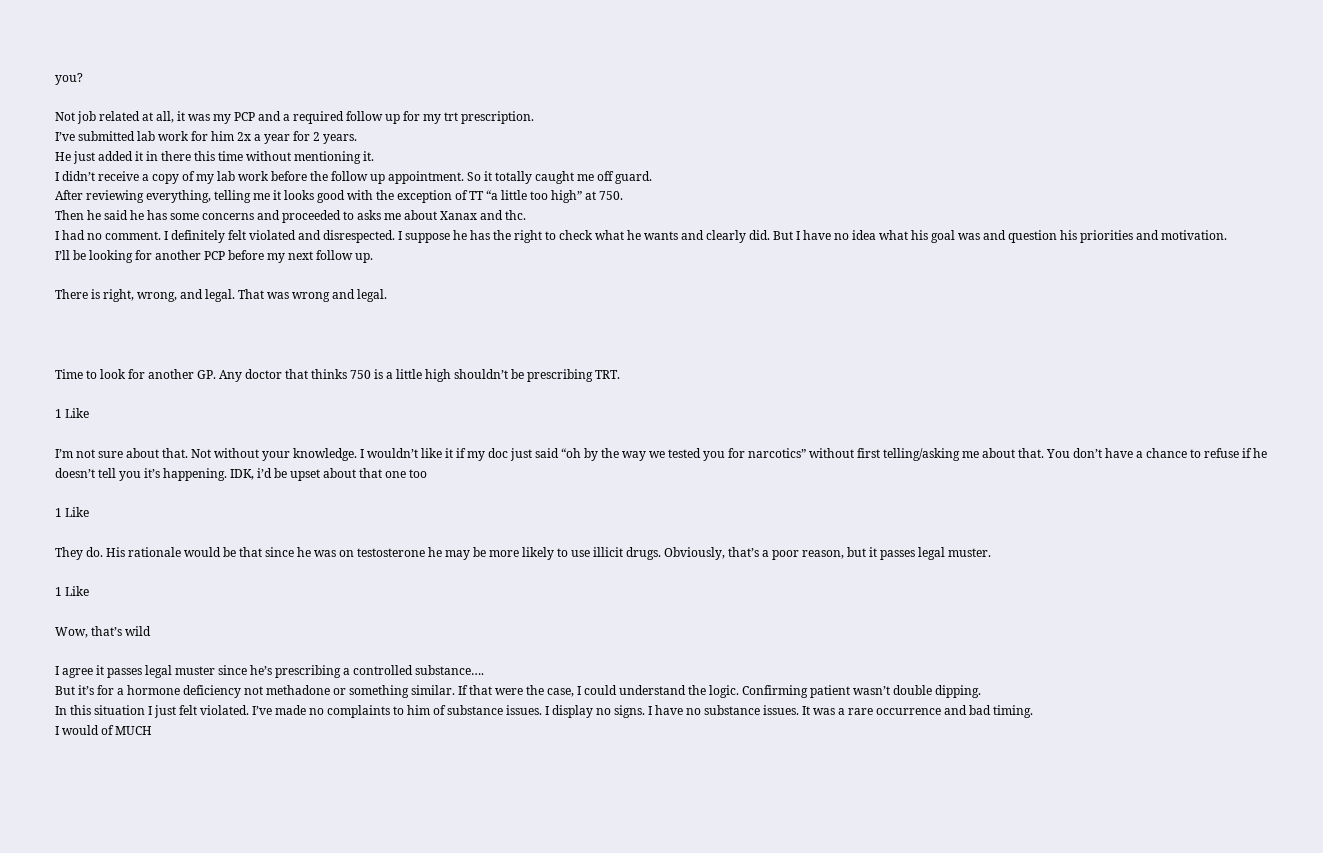you?

Not job related at all, it was my PCP and a required follow up for my trt prescription.
I’ve submitted lab work for him 2x a year for 2 years.
He just added it in there this time without mentioning it.
I didn’t receive a copy of my lab work before the follow up appointment. So it totally caught me off guard.
After reviewing everything, telling me it looks good with the exception of TT “a little too high” at 750.
Then he said he has some concerns and proceeded to asks me about Xanax and thc.
I had no comment. I definitely felt violated and disrespected. I suppose he has the right to check what he wants and clearly did. But I have no idea what his goal was and question his priorities and motivation.
I’ll be looking for another PCP before my next follow up.

There is right, wrong, and legal. That was wrong and legal.



Time to look for another GP. Any doctor that thinks 750 is a little high shouldn’t be prescribing TRT.

1 Like

I’m not sure about that. Not without your knowledge. I wouldn’t like it if my doc just said “oh by the way we tested you for narcotics” without first telling/asking me about that. You don’t have a chance to refuse if he doesn’t tell you it’s happening. IDK, i’d be upset about that one too

1 Like

They do. His rationale would be that since he was on testosterone he may be more likely to use illicit drugs. Obviously, that’s a poor reason, but it passes legal muster.

1 Like

Wow, that’s wild

I agree it passes legal muster since he’s prescribing a controlled substance….
But it’s for a hormone deficiency not methadone or something similar. If that were the case, I could understand the logic. Confirming patient wasn’t double dipping.
In this situation I just felt violated. I’ve made no complaints to him of substance issues. I display no signs. I have no substance issues. It was a rare occurrence and bad timing.
I would of MUCH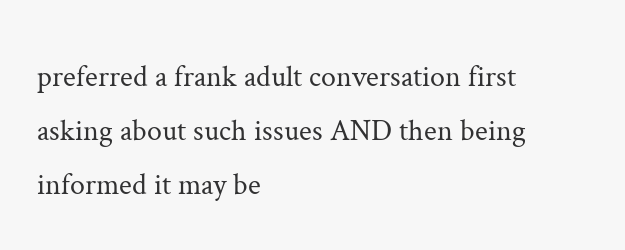preferred a frank adult conversation first asking about such issues AND then being informed it may be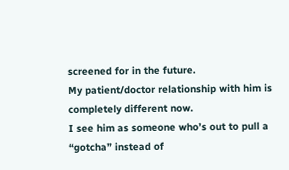screened for in the future.
My patient/doctor relationship with him is completely different now.
I see him as someone who’s out to pull a “gotcha” instead of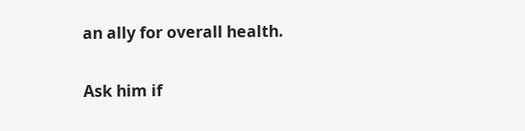an ally for overall health.

Ask him if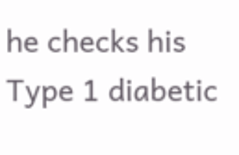he checks his Type 1 diabetic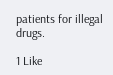patients for illegal drugs.

1 Like